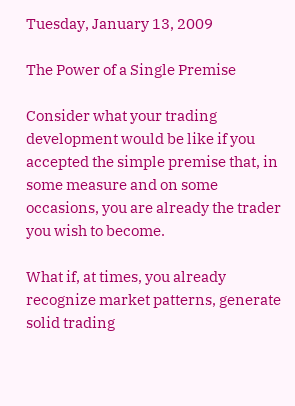Tuesday, January 13, 2009

The Power of a Single Premise

Consider what your trading development would be like if you accepted the simple premise that, in some measure and on some occasions, you are already the trader you wish to become.

What if, at times, you already recognize market patterns, generate solid trading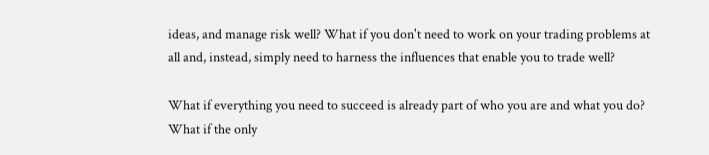ideas, and manage risk well? What if you don't need to work on your trading problems at all and, instead, simply need to harness the influences that enable you to trade well?

What if everything you need to succeed is already part of who you are and what you do? What if the only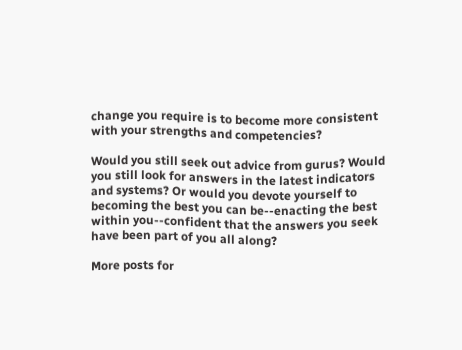change you require is to become more consistent with your strengths and competencies?

Would you still seek out advice from gurus? Would you still look for answers in the latest indicators and systems? Or would you devote yourself to becoming the best you can be--enacting the best within you--confident that the answers you seek have been part of you all along?

More posts for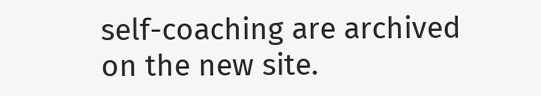self-coaching are archived on the new site.